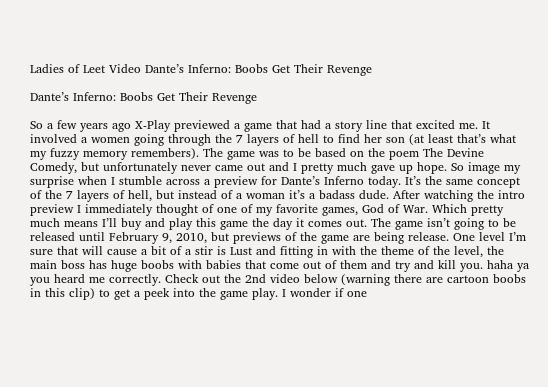Ladies of Leet Video Dante’s Inferno: Boobs Get Their Revenge

Dante’s Inferno: Boobs Get Their Revenge

So a few years ago X-Play previewed a game that had a story line that excited me. It involved a women going through the 7 layers of hell to find her son (at least that’s what my fuzzy memory remembers). The game was to be based on the poem The Devine Comedy, but unfortunately never came out and I pretty much gave up hope. So image my surprise when I stumble across a preview for Dante’s Inferno today. It’s the same concept of the 7 layers of hell, but instead of a woman it’s a badass dude. After watching the intro preview I immediately thought of one of my favorite games, God of War. Which pretty much means I’ll buy and play this game the day it comes out. The game isn’t going to be released until February 9, 2010, but previews of the game are being release. One level I’m sure that will cause a bit of a stir is Lust and fitting in with the theme of the level, the main boss has huge boobs with babies that come out of them and try and kill you. haha ya you heard me correctly. Check out the 2nd video below (warning there are cartoon boobs in this clip) to get a peek into the game play. I wonder if one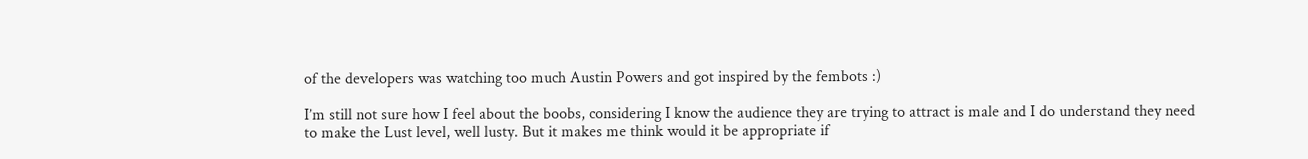of the developers was watching too much Austin Powers and got inspired by the fembots :)

I’m still not sure how I feel about the boobs, considering I know the audience they are trying to attract is male and I do understand they need to make the Lust level, well lusty. But it makes me think would it be appropriate if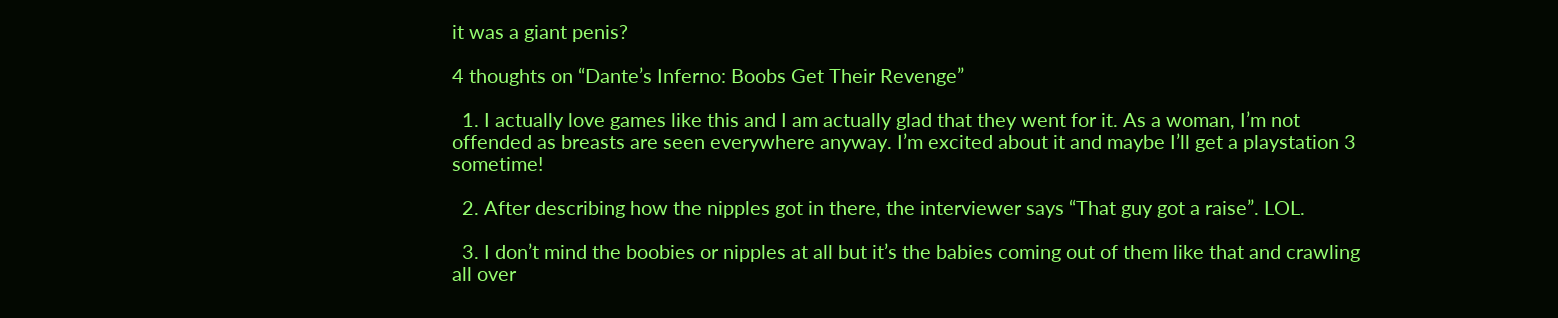it was a giant penis?

4 thoughts on “Dante’s Inferno: Boobs Get Their Revenge”

  1. I actually love games like this and I am actually glad that they went for it. As a woman, I’m not offended as breasts are seen everywhere anyway. I’m excited about it and maybe I’ll get a playstation 3 sometime!

  2. After describing how the nipples got in there, the interviewer says “That guy got a raise”. LOL.

  3. I don’t mind the boobies or nipples at all but it’s the babies coming out of them like that and crawling all over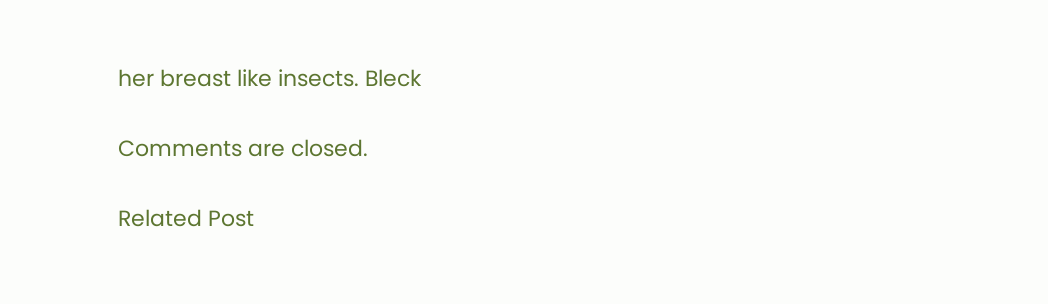her breast like insects. Bleck

Comments are closed.

Related Post